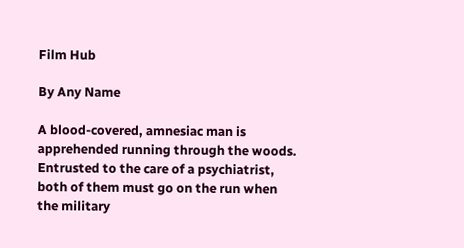Film Hub

By Any Name

A blood-covered, amnesiac man is apprehended running through the woods. Entrusted to the care of a psychiatrist, both of them must go on the run when the military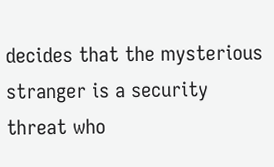decides that the mysterious stranger is a security threat who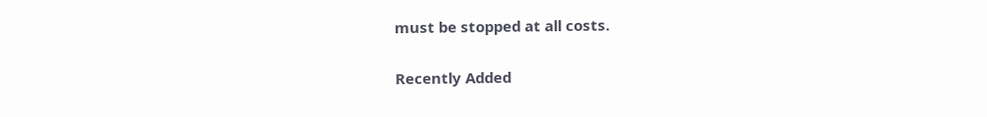must be stopped at all costs.

Recently Added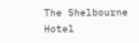The Shelbourne Hotel